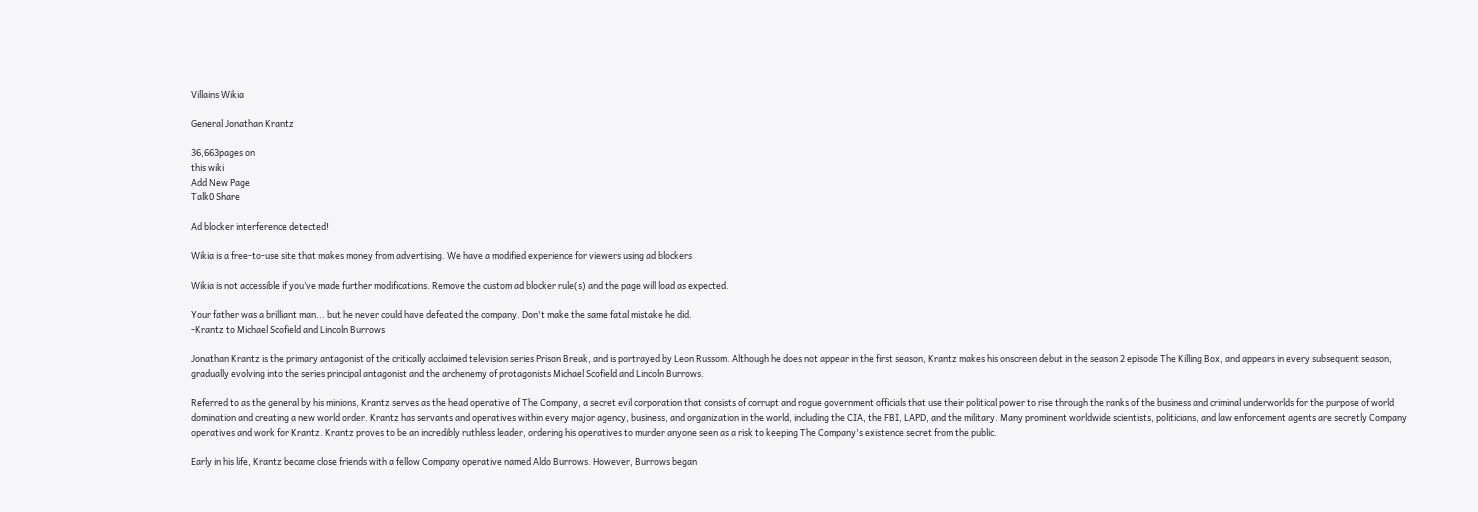Villains Wikia

General Jonathan Krantz

36,663pages on
this wiki
Add New Page
Talk0 Share

Ad blocker interference detected!

Wikia is a free-to-use site that makes money from advertising. We have a modified experience for viewers using ad blockers

Wikia is not accessible if you’ve made further modifications. Remove the custom ad blocker rule(s) and the page will load as expected.

Your father was a brilliant man... but he never could have defeated the company. Don't make the same fatal mistake he did.
-Krantz to Michael Scofield and Lincoln Burrows

Jonathan Krantz is the primary antagonist of the critically acclaimed television series Prison Break, and is portrayed by Leon Russom. Although he does not appear in the first season, Krantz makes his onscreen debut in the season 2 episode The Killing Box, and appears in every subsequent season, gradually evolving into the series principal antagonist and the archenemy of protagonists Michael Scofield and Lincoln Burrows.

Referred to as the general by his minions, Krantz serves as the head operative of The Company, a secret evil corporation that consists of corrupt and rogue government officials that use their political power to rise through the ranks of the business and criminal underworlds for the purpose of world domination and creating a new world order. Krantz has servants and operatives within every major agency, business, and organization in the world, including the CIA, the FBI, LAPD, and the military. Many prominent worldwide scientists, politicians, and law enforcement agents are secretly Company operatives and work for Krantz. Krantz proves to be an incredibly ruthless leader, ordering his operatives to murder anyone seen as a risk to keeping The Company's existence secret from the public.

Early in his life, Krantz became close friends with a fellow Company operative named Aldo Burrows. However, Burrows began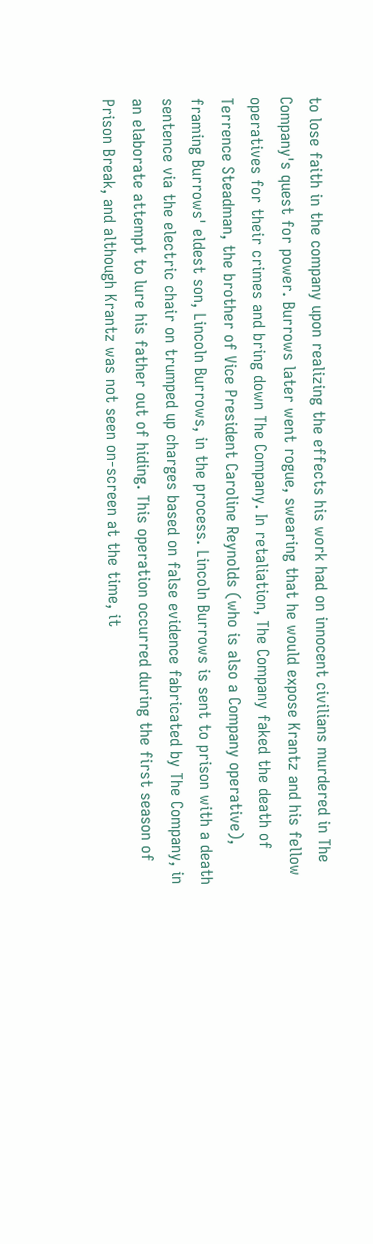to lose faith in the company upon realizing the effects his work had on innocent civilians murdered in The Company's quest for power. Burrows later went rogue, swearing that he would expose Krantz and his fellow operatives for their crimes and bring down The Company. In retaliation, The Company faked the death of Terrence Steadman, the brother of Vice President Caroline Reynolds (who is also a Company operative), framing Burrows' eldest son, Lincoln Burrows, in the process. Lincoln Burrows is sent to prison with a death sentence via the electric chair on trumped up charges based on false evidence fabricated by The Company, in an elaborate attempt to lure his father out of hiding. This operation occurred during the first season of Prison Break, and although Krantz was not seen on-screen at the time, it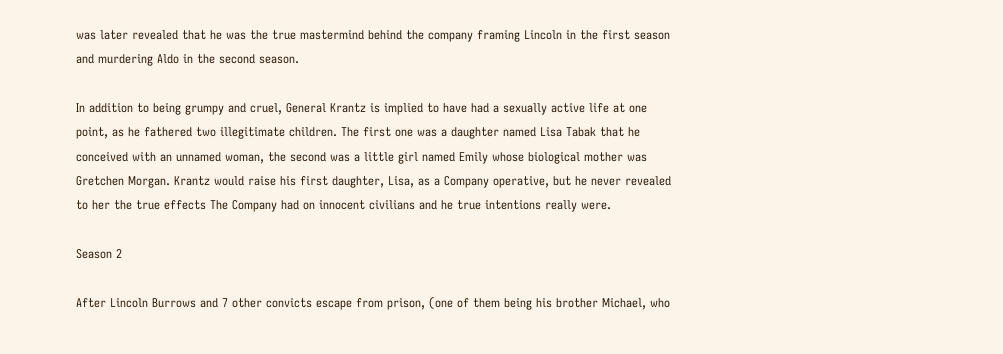was later revealed that he was the true mastermind behind the company framing Lincoln in the first season and murdering Aldo in the second season.

In addition to being grumpy and cruel, General Krantz is implied to have had a sexually active life at one point, as he fathered two illegitimate children. The first one was a daughter named Lisa Tabak that he conceived with an unnamed woman, the second was a little girl named Emily whose biological mother was Gretchen Morgan. Krantz would raise his first daughter, Lisa, as a Company operative, but he never revealed to her the true effects The Company had on innocent civilians and he true intentions really were.

Season 2

After Lincoln Burrows and 7 other convicts escape from prison, (one of them being his brother Michael, who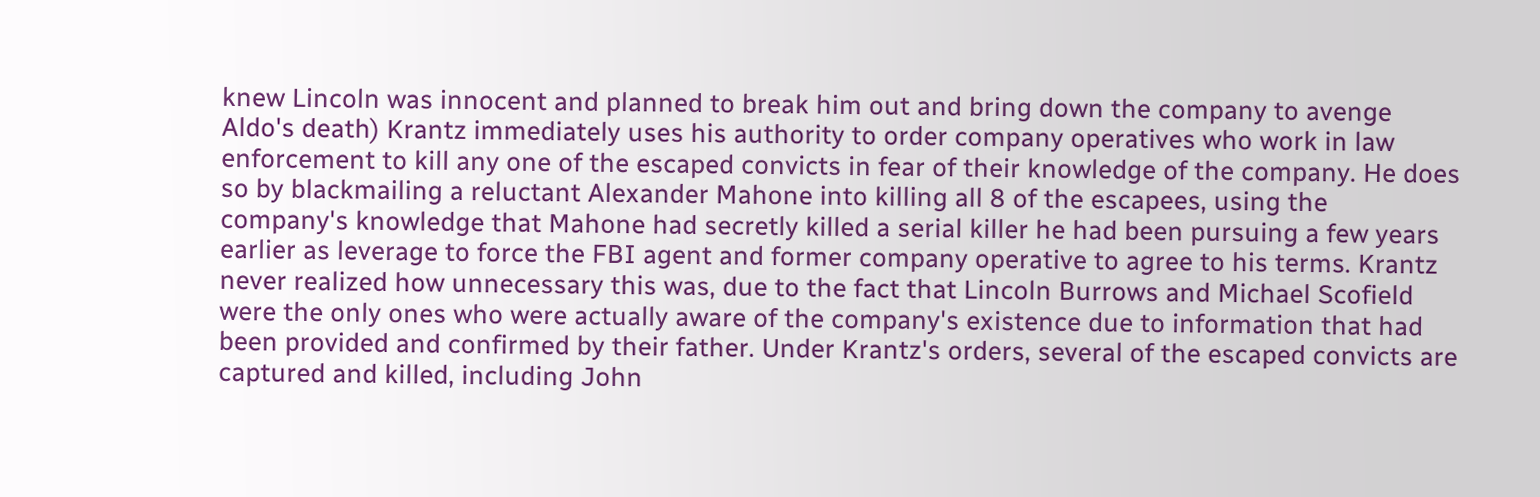knew Lincoln was innocent and planned to break him out and bring down the company to avenge Aldo's death) Krantz immediately uses his authority to order company operatives who work in law enforcement to kill any one of the escaped convicts in fear of their knowledge of the company. He does so by blackmailing a reluctant Alexander Mahone into killing all 8 of the escapees, using the company's knowledge that Mahone had secretly killed a serial killer he had been pursuing a few years earlier as leverage to force the FBI agent and former company operative to agree to his terms. Krantz never realized how unnecessary this was, due to the fact that Lincoln Burrows and Michael Scofield were the only ones who were actually aware of the company's existence due to information that had been provided and confirmed by their father. Under Krantz's orders, several of the escaped convicts are captured and killed, including John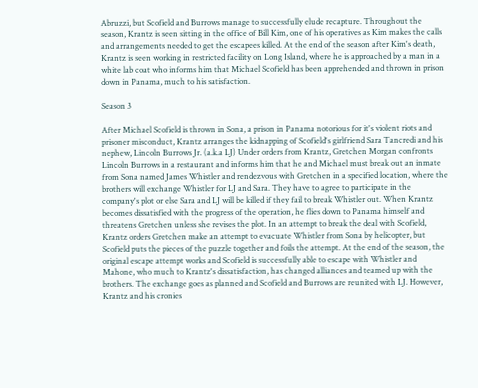Abruzzi, but Scofield and Burrows manage to successfully elude recapture. Throughout the season, Krantz is seen sitting in the office of Bill Kim, one of his operatives as Kim makes the calls and arrangements needed to get the escapees killed. At the end of the season after Kim's death, Krantz is seen working in restricted facility on Long Island, where he is approached by a man in a white lab coat who informs him that Michael Scofield has been apprehended and thrown in prison down in Panama, much to his satisfaction.

Season 3

After Michael Scofield is thrown in Sona, a prison in Panama notorious for it's violent riots and prisoner misconduct, Krantz arranges the kidnapping of Scofield's girlfriend Sara Tancredi and his nephew, Lincoln Burrows Jr. (a.k.a LJ) Under orders from Krantz, Gretchen Morgan confronts Lincoln Burrows in a restaurant and informs him that he and Michael must break out an inmate from Sona named James Whistler and rendezvous with Gretchen in a specified location, where the brothers will exchange Whistler for LJ and Sara. They have to agree to participate in the company's plot or else Sara and LJ will be killed if they fail to break Whistler out. When Krantz becomes dissatisfied with the progress of the operation, he flies down to Panama himself and threatens Gretchen unless she revises the plot. In an attempt to break the deal with Scofield, Krantz orders Gretchen make an attempt to evacuate Whistler from Sona by helicopter, but Scofield puts the pieces of the puzzle together and foils the attempt. At the end of the season, the original escape attempt works and Scofield is successfully able to escape with Whistler and Mahone, who much to Krantz's dissatisfaction, has changed alliances and teamed up with the brothers. The exchange goes as planned and Scofield and Burrows are reunited with LJ. However, Krantz and his cronies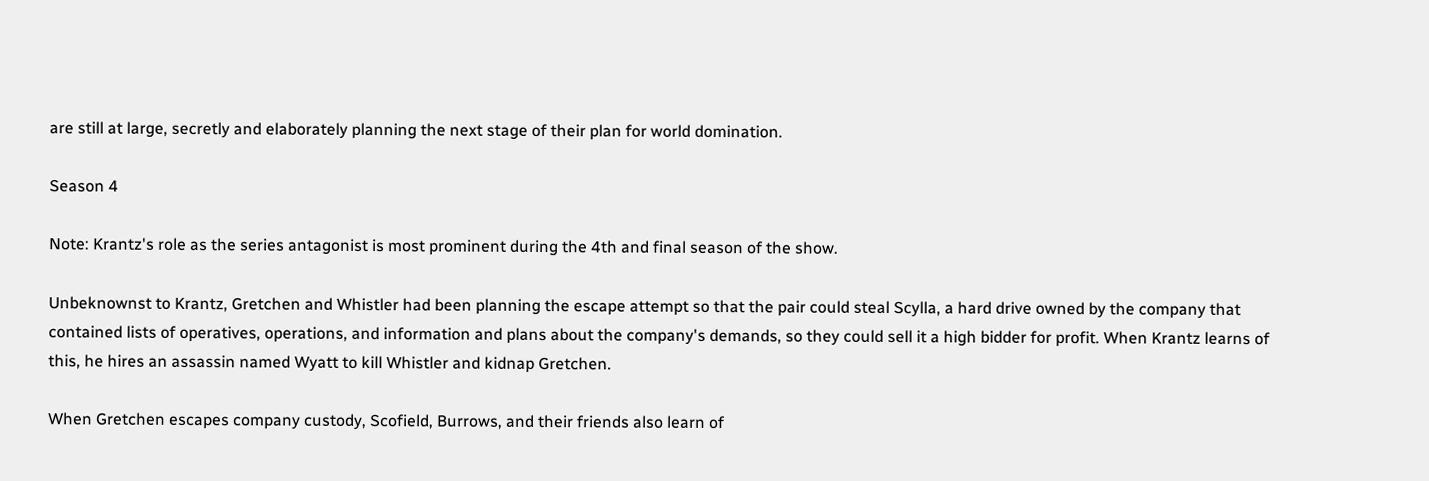are still at large, secretly and elaborately planning the next stage of their plan for world domination.

Season 4

Note: Krantz's role as the series antagonist is most prominent during the 4th and final season of the show.

Unbeknownst to Krantz, Gretchen and Whistler had been planning the escape attempt so that the pair could steal Scylla, a hard drive owned by the company that contained lists of operatives, operations, and information and plans about the company's demands, so they could sell it a high bidder for profit. When Krantz learns of this, he hires an assassin named Wyatt to kill Whistler and kidnap Gretchen.

When Gretchen escapes company custody, Scofield, Burrows, and their friends also learn of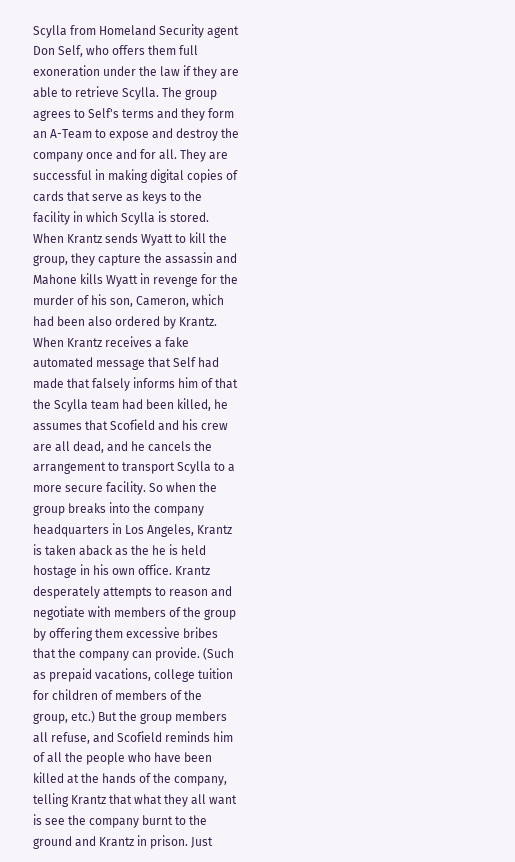Scylla from Homeland Security agent Don Self, who offers them full exoneration under the law if they are able to retrieve Scylla. The group agrees to Self's terms and they form an A-Team to expose and destroy the company once and for all. They are successful in making digital copies of cards that serve as keys to the facility in which Scylla is stored. When Krantz sends Wyatt to kill the group, they capture the assassin and Mahone kills Wyatt in revenge for the murder of his son, Cameron, which had been also ordered by Krantz. When Krantz receives a fake automated message that Self had made that falsely informs him of that the Scylla team had been killed, he assumes that Scofield and his crew are all dead, and he cancels the arrangement to transport Scylla to a more secure facility. So when the group breaks into the company headquarters in Los Angeles, Krantz is taken aback as the he is held hostage in his own office. Krantz desperately attempts to reason and negotiate with members of the group by offering them excessive bribes that the company can provide. (Such as prepaid vacations, college tuition for children of members of the group, etc.) But the group members all refuse, and Scofield reminds him of all the people who have been killed at the hands of the company, telling Krantz that what they all want is see the company burnt to the ground and Krantz in prison. Just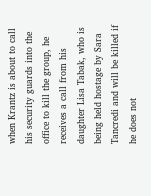when Krantz is about to call his security guards into the office to kill the group, he receives a call from his daughter Lisa Tabak, who is being held hostage by Sara Tancredi and will be killed if he does not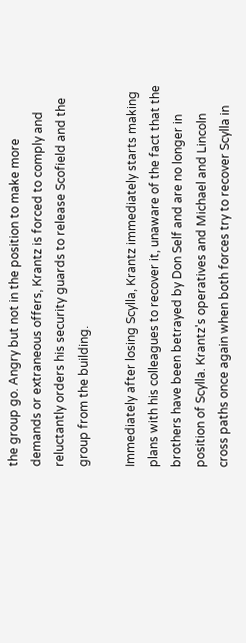the group go. Angry but not in the position to make more demands or extraneous offers, Krantz is forced to comply and reluctantly orders his security guards to release Scofield and the group from the building.

Immediately after losing Scylla, Krantz immediately starts making plans with his colleagues to recover it, unaware of the fact that the brothers have been betrayed by Don Self and are no longer in position of Scylla. Krantz's operatives and Michael and Lincoln cross paths once again when both forces try to recover Scylla in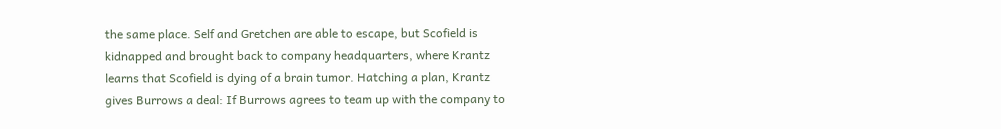the same place. Self and Gretchen are able to escape, but Scofield is kidnapped and brought back to company headquarters, where Krantz learns that Scofield is dying of a brain tumor. Hatching a plan, Krantz gives Burrows a deal: If Burrows agrees to team up with the company to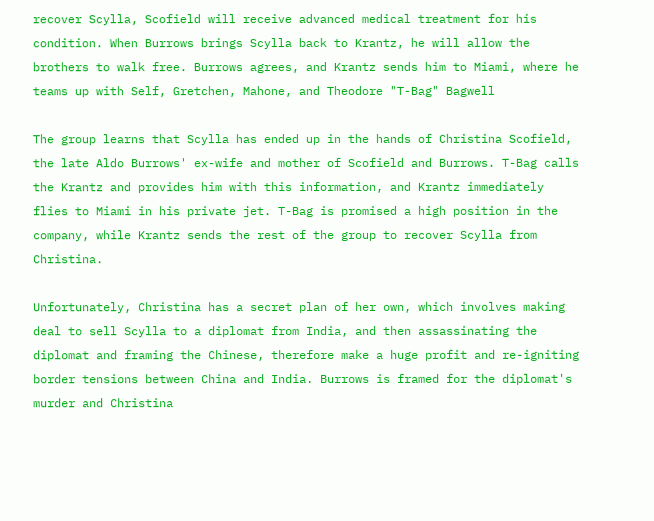recover Scylla, Scofield will receive advanced medical treatment for his condition. When Burrows brings Scylla back to Krantz, he will allow the brothers to walk free. Burrows agrees, and Krantz sends him to Miami, where he teams up with Self, Gretchen, Mahone, and Theodore "T-Bag" Bagwell

The group learns that Scylla has ended up in the hands of Christina Scofield, the late Aldo Burrows' ex-wife and mother of Scofield and Burrows. T-Bag calls the Krantz and provides him with this information, and Krantz immediately flies to Miami in his private jet. T-Bag is promised a high position in the company, while Krantz sends the rest of the group to recover Scylla from Christina.

Unfortunately, Christina has a secret plan of her own, which involves making deal to sell Scylla to a diplomat from India, and then assassinating the diplomat and framing the Chinese, therefore make a huge profit and re-igniting border tensions between China and India. Burrows is framed for the diplomat's murder and Christina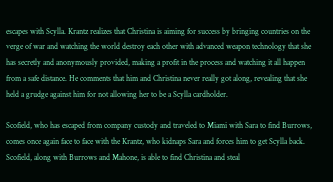escapes with Scylla. Krantz realizes that Christina is aiming for success by bringing countries on the verge of war and watching the world destroy each other with advanced weapon technology that she has secretly and anonymously provided, making a profit in the process and watching it all happen from a safe distance. He comments that him and Christina never really got along, revealing that she held a grudge against him for not allowing her to be a Scylla cardholder.

Scofield, who has escaped from company custody and traveled to Miami with Sara to find Burrows, comes once again face to face with the Krantz, who kidnaps Sara and forces him to get Scylla back. Scofield, along with Burrows and Mahone, is able to find Christina and steal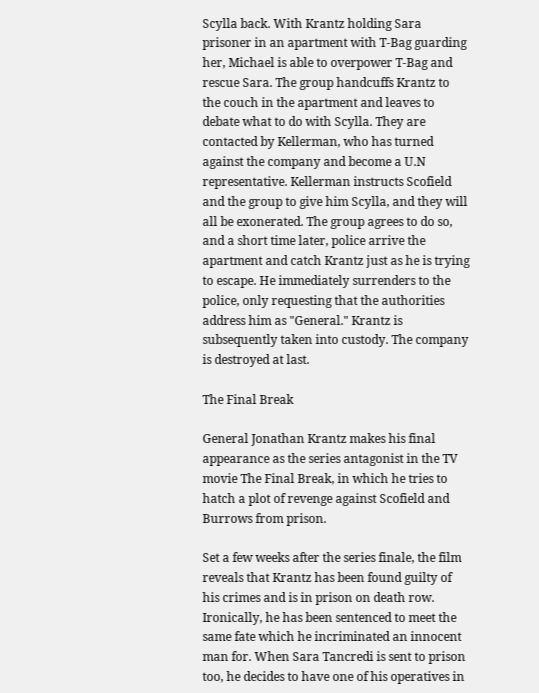Scylla back. With Krantz holding Sara prisoner in an apartment with T-Bag guarding her, Michael is able to overpower T-Bag and rescue Sara. The group handcuffs Krantz to the couch in the apartment and leaves to debate what to do with Scylla. They are contacted by Kellerman, who has turned against the company and become a U.N representative. Kellerman instructs Scofield and the group to give him Scylla, and they will all be exonerated. The group agrees to do so, and a short time later, police arrive the apartment and catch Krantz just as he is trying to escape. He immediately surrenders to the police, only requesting that the authorities address him as "General." Krantz is subsequently taken into custody. The company is destroyed at last.

The Final Break

General Jonathan Krantz makes his final appearance as the series antagonist in the TV movie The Final Break, in which he tries to hatch a plot of revenge against Scofield and Burrows from prison.

Set a few weeks after the series finale, the film reveals that Krantz has been found guilty of his crimes and is in prison on death row. Ironically, he has been sentenced to meet the same fate which he incriminated an innocent man for. When Sara Tancredi is sent to prison too, he decides to have one of his operatives in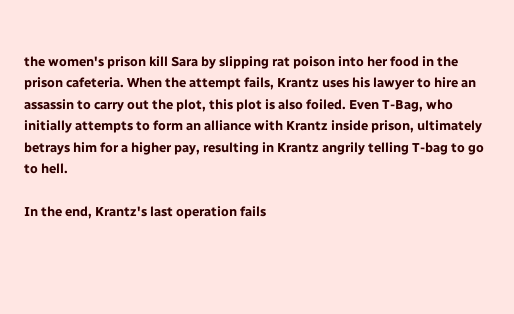the women's prison kill Sara by slipping rat poison into her food in the prison cafeteria. When the attempt fails, Krantz uses his lawyer to hire an assassin to carry out the plot, this plot is also foiled. Even T-Bag, who initially attempts to form an alliance with Krantz inside prison, ultimately betrays him for a higher pay, resulting in Krantz angrily telling T-bag to go to hell.

In the end, Krantz's last operation fails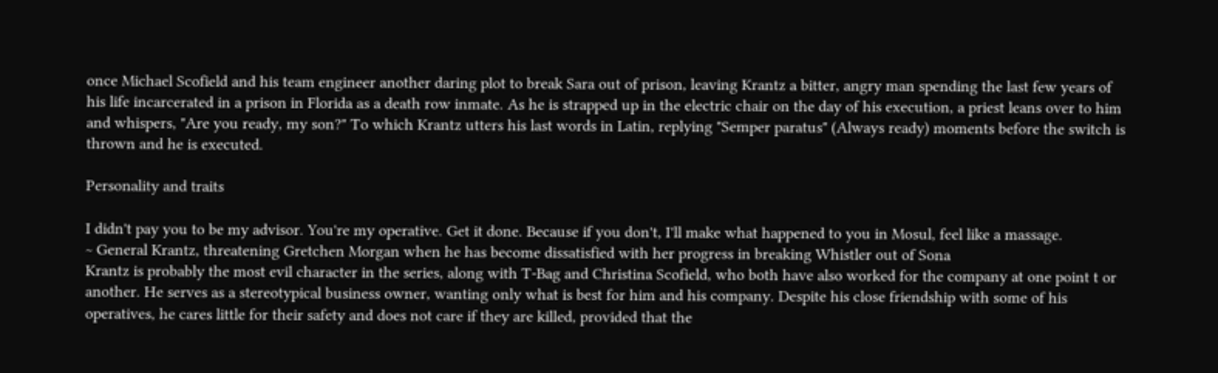once Michael Scofield and his team engineer another daring plot to break Sara out of prison, leaving Krantz a bitter, angry man spending the last few years of his life incarcerated in a prison in Florida as a death row inmate. As he is strapped up in the electric chair on the day of his execution, a priest leans over to him and whispers, "Are you ready, my son?" To which Krantz utters his last words in Latin, replying "Semper paratus" (Always ready) moments before the switch is thrown and he is executed.

Personality and traits

I didn't pay you to be my advisor. You're my operative. Get it done. Because if you don't, I'll make what happened to you in Mosul, feel like a massage.
~ General Krantz, threatening Gretchen Morgan when he has become dissatisfied with her progress in breaking Whistler out of Sona
Krantz is probably the most evil character in the series, along with T-Bag and Christina Scofield, who both have also worked for the company at one point t or another. He serves as a stereotypical business owner, wanting only what is best for him and his company. Despite his close friendship with some of his operatives, he cares little for their safety and does not care if they are killed, provided that the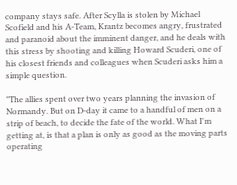company stays safe. After Scylla is stolen by Michael Scofield and his A-Team, Krantz becomes angry, frustrated and paranoid about the imminent danger, and he deals with this stress by shooting and killing Howard Scuderi, one of his closest friends and colleagues when Scuderi asks him a simple question.

"The allies spent over two years planning the invasion of Normandy. But on D-day it came to a handful of men on a strip of beach, to decide the fate of the world. What I'm getting at, is that a plan is only as good as the moving parts operating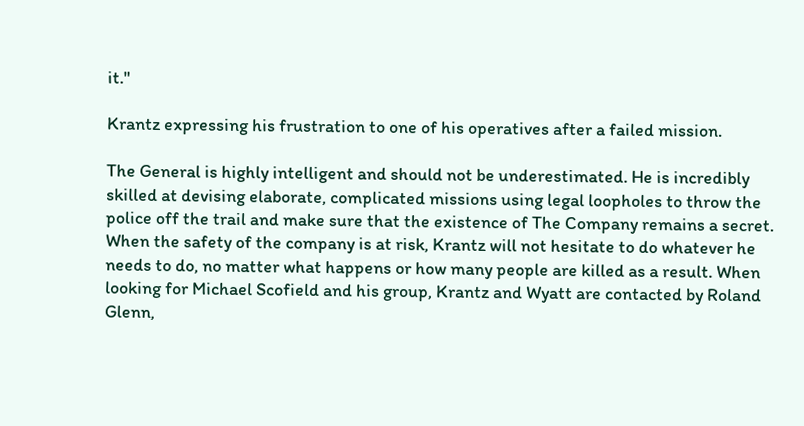it."

Krantz expressing his frustration to one of his operatives after a failed mission.

The General is highly intelligent and should not be underestimated. He is incredibly skilled at devising elaborate, complicated missions using legal loopholes to throw the police off the trail and make sure that the existence of The Company remains a secret. When the safety of the company is at risk, Krantz will not hesitate to do whatever he needs to do, no matter what happens or how many people are killed as a result. When looking for Michael Scofield and his group, Krantz and Wyatt are contacted by Roland Glenn,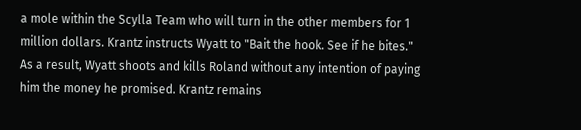a mole within the Scylla Team who will turn in the other members for 1 million dollars. Krantz instructs Wyatt to "Bait the hook. See if he bites." As a result, Wyatt shoots and kills Roland without any intention of paying him the money he promised. Krantz remains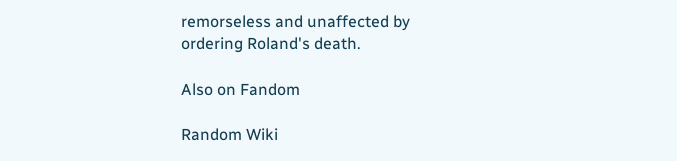remorseless and unaffected by ordering Roland's death.

Also on Fandom

Random Wiki